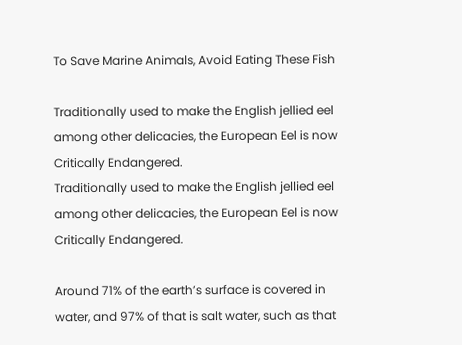To Save Marine Animals, Avoid Eating These Fish

Traditionally used to make the English jellied eel among other delicacies, the European Eel is now Critically Endangered.
Traditionally used to make the English jellied eel among other delicacies, the European Eel is now Critically Endangered.

Around 71% of the earth’s surface is covered in water, and 97% of that is salt water, such as that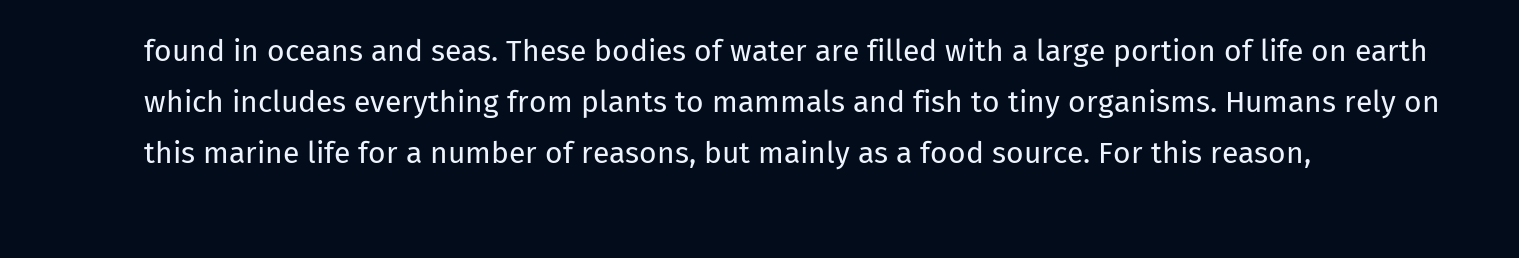found in oceans and seas. These bodies of water are filled with a large portion of life on earth which includes everything from plants to mammals and fish to tiny organisms. Humans rely on this marine life for a number of reasons, but mainly as a food source. For this reason,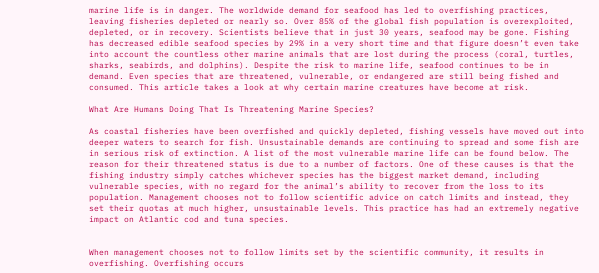marine life is in danger. The worldwide demand for seafood has led to overfishing practices, leaving fisheries depleted or nearly so. Over 85% of the global fish population is overexploited, depleted, or in recovery. Scientists believe that in just 30 years, seafood may be gone. Fishing has decreased edible seafood species by 29% in a very short time and that figure doesn’t even take into account the countless other marine animals that are lost during the process (coral, turtles, sharks, seabirds, and dolphins). Despite the risk to marine life, seafood continues to be in demand. Even species that are threatened, vulnerable, or endangered are still being fished and consumed. This article takes a look at why certain marine creatures have become at risk.

What Are Humans Doing That Is Threatening Marine Species?

As coastal fisheries have been overfished and quickly depleted, fishing vessels have moved out into deeper waters to search for fish. Unsustainable demands are continuing to spread and some fish are in serious risk of extinction. A list of the most vulnerable marine life can be found below. The reason for their threatened status is due to a number of factors. One of these causes is that the fishing industry simply catches whichever species has the biggest market demand, including vulnerable species, with no regard for the animal’s ability to recover from the loss to its population. Management chooses not to follow scientific advice on catch limits and instead, they set their quotas at much higher, unsustainable levels. This practice has had an extremely negative impact on Atlantic cod and tuna species.


When management chooses not to follow limits set by the scientific community, it results in overfishing. Overfishing occurs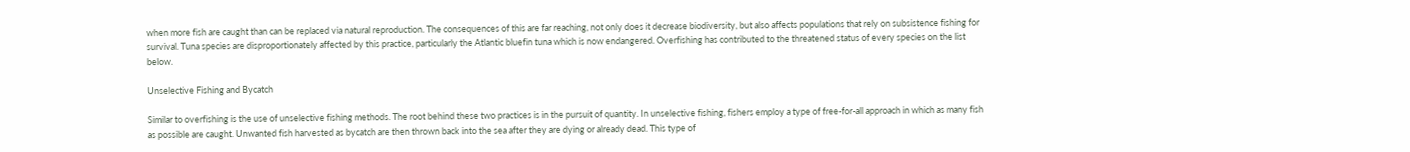when more fish are caught than can be replaced via natural reproduction. The consequences of this are far reaching, not only does it decrease biodiversity, but also affects populations that rely on subsistence fishing for survival. Tuna species are disproportionately affected by this practice, particularly the Atlantic bluefin tuna which is now endangered. Overfishing has contributed to the threatened status of every species on the list below.

Unselective Fishing and Bycatch

Similar to overfishing is the use of unselective fishing methods. The root behind these two practices is in the pursuit of quantity. In unselective fishing, fishers employ a type of free-for-all approach in which as many fish as possible are caught. Unwanted fish harvested as bycatch are then thrown back into the sea after they are dying or already dead. This type of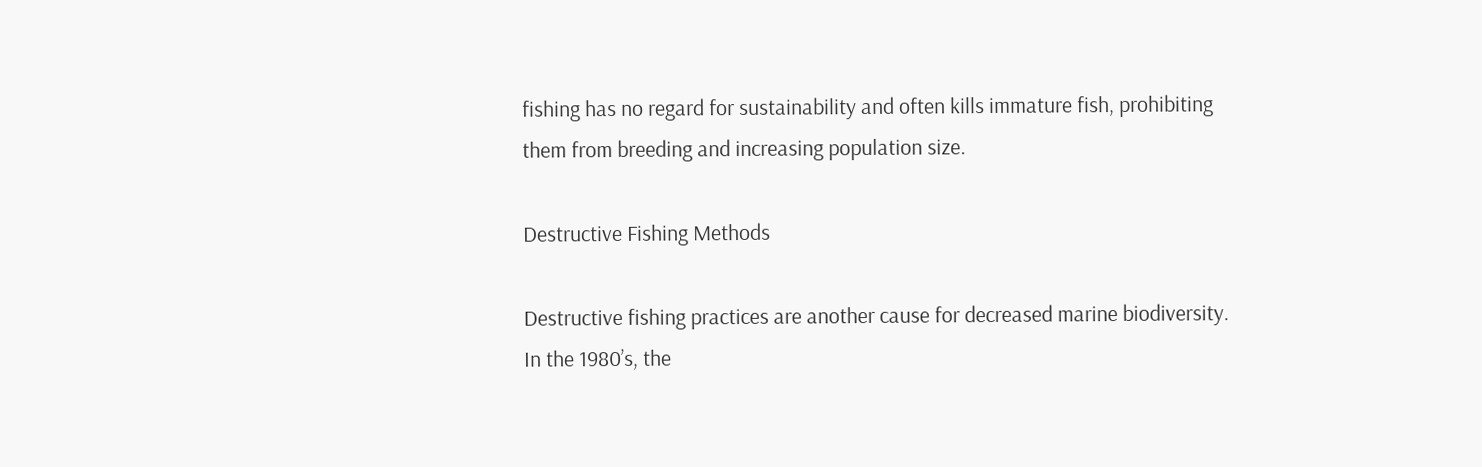fishing has no regard for sustainability and often kills immature fish, prohibiting them from breeding and increasing population size.

Destructive Fishing Methods

Destructive fishing practices are another cause for decreased marine biodiversity. In the 1980’s, the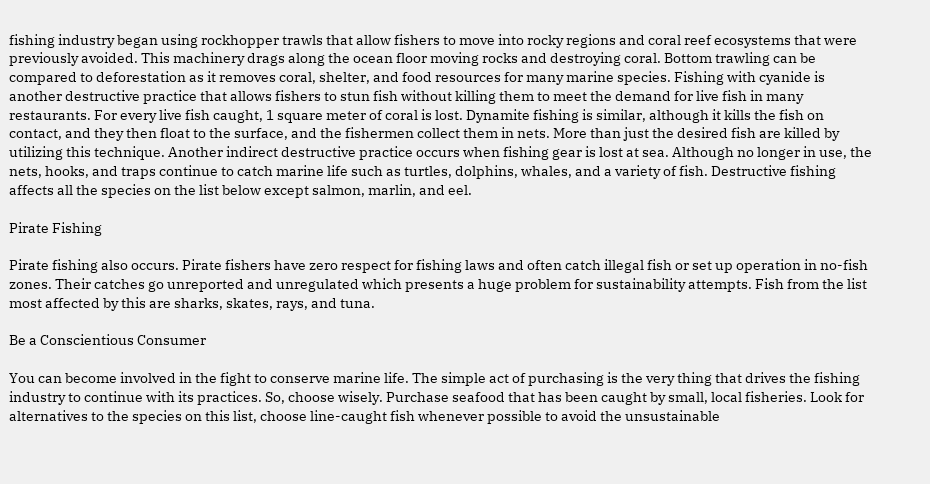fishing industry began using rockhopper trawls that allow fishers to move into rocky regions and coral reef ecosystems that were previously avoided. This machinery drags along the ocean floor moving rocks and destroying coral. Bottom trawling can be compared to deforestation as it removes coral, shelter, and food resources for many marine species. Fishing with cyanide is another destructive practice that allows fishers to stun fish without killing them to meet the demand for live fish in many restaurants. For every live fish caught, 1 square meter of coral is lost. Dynamite fishing is similar, although it kills the fish on contact, and they then float to the surface, and the fishermen collect them in nets. More than just the desired fish are killed by utilizing this technique. Another indirect destructive practice occurs when fishing gear is lost at sea. Although no longer in use, the nets, hooks, and traps continue to catch marine life such as turtles, dolphins, whales, and a variety of fish. Destructive fishing affects all the species on the list below except salmon, marlin, and eel.

Pirate Fishing

Pirate fishing also occurs. Pirate fishers have zero respect for fishing laws and often catch illegal fish or set up operation in no-fish zones. Their catches go unreported and unregulated which presents a huge problem for sustainability attempts. Fish from the list most affected by this are sharks, skates, rays, and tuna.

Be a Conscientious Consumer

You can become involved in the fight to conserve marine life. The simple act of purchasing is the very thing that drives the fishing industry to continue with its practices. So, choose wisely. Purchase seafood that has been caught by small, local fisheries. Look for alternatives to the species on this list, choose line-caught fish whenever possible to avoid the unsustainable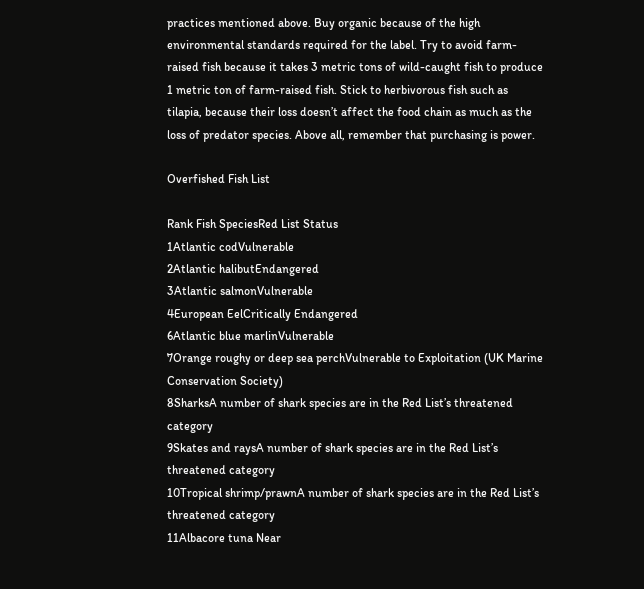practices mentioned above. Buy organic because of the high environmental standards required for the label. Try to avoid farm-raised fish because it takes 3 metric tons of wild-caught fish to produce 1 metric ton of farm-raised fish. Stick to herbivorous fish such as tilapia, because their loss doesn’t affect the food chain as much as the loss of predator species. Above all, remember that purchasing is power.

Overfished Fish List

Rank Fish SpeciesRed List Status
1Atlantic codVulnerable
2Atlantic halibutEndangered
3Atlantic salmonVulnerable
4European EelCritically Endangered
6Atlantic blue marlinVulnerable
7Orange roughy or deep sea perchVulnerable to Exploitation (UK Marine Conservation Society)
8SharksA number of shark species are in the Red List’s threatened category
9Skates and raysA number of shark species are in the Red List’s threatened category
10Tropical shrimp/prawnA number of shark species are in the Red List’s threatened category
11Albacore tuna Near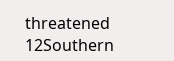threatened
12Southern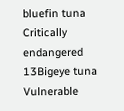bluefin tuna Critically endangered
13Bigeye tuna Vulnerable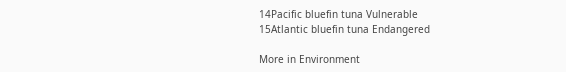14Pacific bluefin tuna Vulnerable
15Atlantic bluefin tuna Endangered

More in Environment